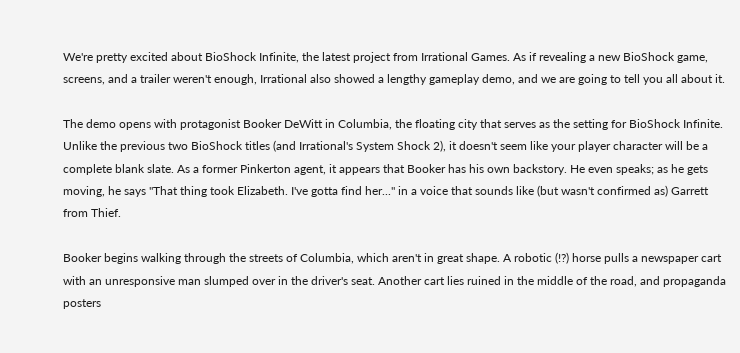We're pretty excited about BioShock Infinite, the latest project from Irrational Games. As if revealing a new BioShock game, screens, and a trailer weren't enough, Irrational also showed a lengthy gameplay demo, and we are going to tell you all about it.

The demo opens with protagonist Booker DeWitt in Columbia, the floating city that serves as the setting for BioShock Infinite. Unlike the previous two BioShock titles (and Irrational's System Shock 2), it doesn't seem like your player character will be a complete blank slate. As a former Pinkerton agent, it appears that Booker has his own backstory. He even speaks; as he gets moving, he says "That thing took Elizabeth. I've gotta find her..." in a voice that sounds like (but wasn't confirmed as) Garrett from Thief.

Booker begins walking through the streets of Columbia, which aren't in great shape. A robotic (!?) horse pulls a newspaper cart with an unresponsive man slumped over in the driver's seat. Another cart lies ruined in the middle of the road, and propaganda posters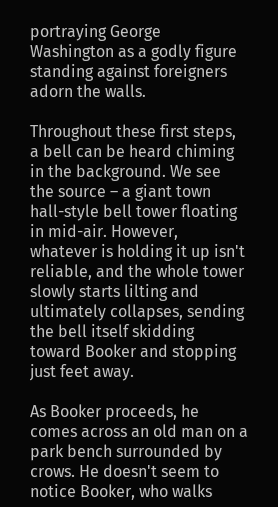portraying George Washington as a godly figure standing against foreigners adorn the walls.

Throughout these first steps, a bell can be heard chiming in the background. We see the source – a giant town hall-style bell tower floating in mid-air. However, whatever is holding it up isn't reliable, and the whole tower slowly starts lilting and ultimately collapses, sending the bell itself skidding toward Booker and stopping just feet away.

As Booker proceeds, he comes across an old man on a park bench surrounded by crows. He doesn't seem to notice Booker, who walks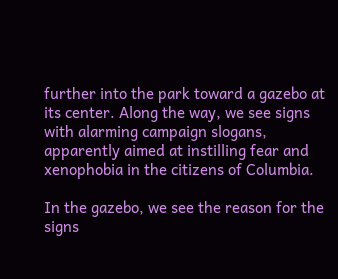further into the park toward a gazebo at its center. Along the way, we see signs with alarming campaign slogans, apparently aimed at instilling fear and xenophobia in the citizens of Columbia.

In the gazebo, we see the reason for the signs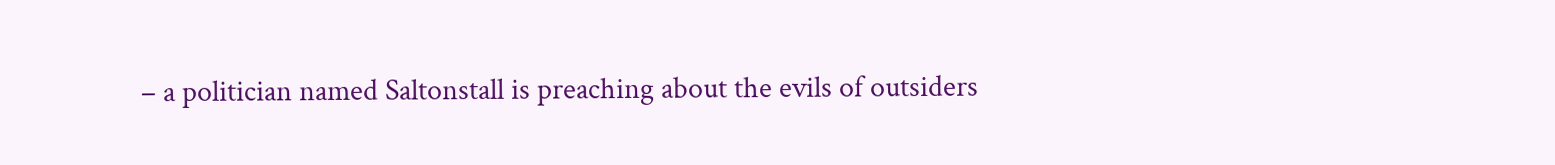– a politician named Saltonstall is preaching about the evils of outsiders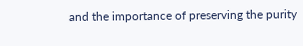and the importance of preserving the purity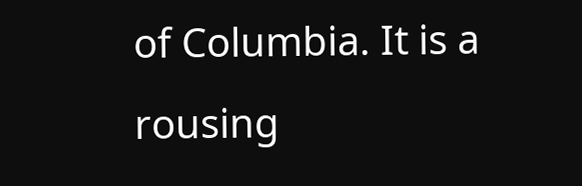of Columbia. It is a rousing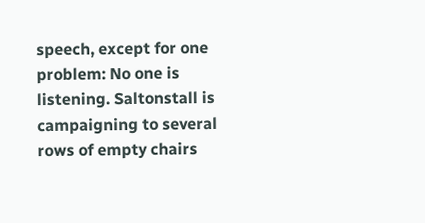speech, except for one problem: No one is listening. Saltonstall is campaigning to several rows of empty chairs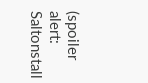(spoiler alert: Saltonstall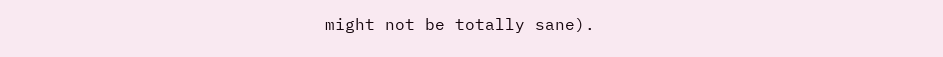might not be totally sane).